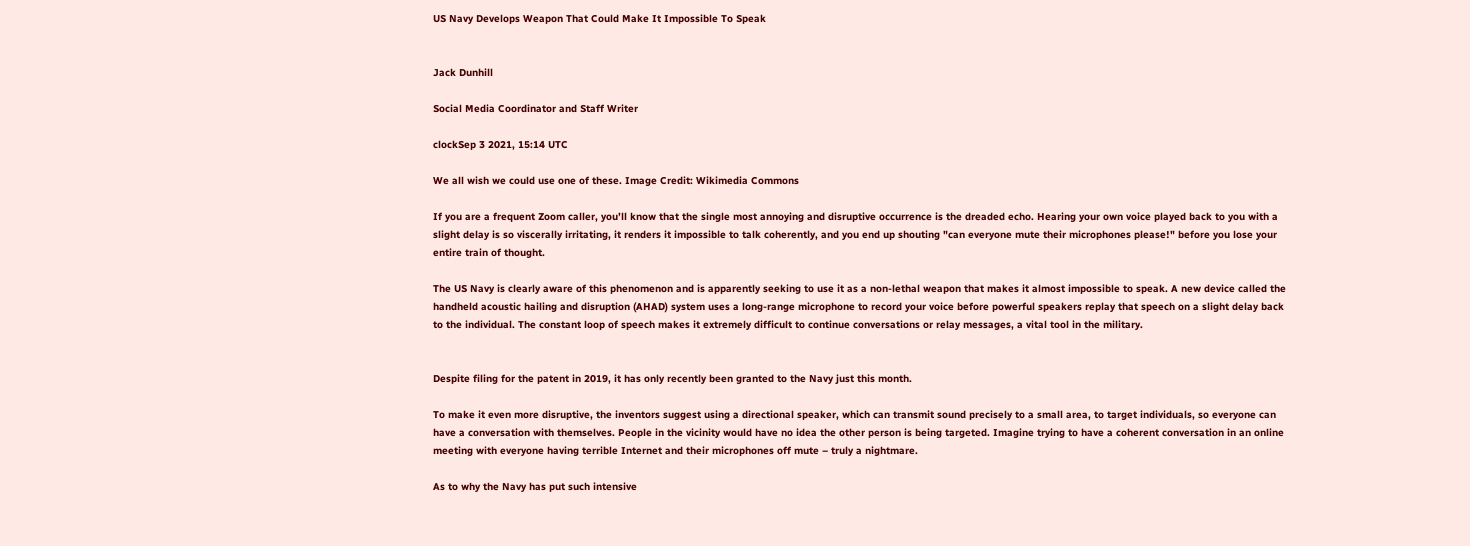US Navy Develops Weapon That Could Make It Impossible To Speak


Jack Dunhill

Social Media Coordinator and Staff Writer

clockSep 3 2021, 15:14 UTC

We all wish we could use one of these. Image Credit: Wikimedia Commons

If you are a frequent Zoom caller, you’ll know that the single most annoying and disruptive occurrence is the dreaded echo. Hearing your own voice played back to you with a slight delay is so viscerally irritating, it renders it impossible to talk coherently, and you end up shouting "can everyone mute their microphones please!" before you lose your entire train of thought.

The US Navy is clearly aware of this phenomenon and is apparently seeking to use it as a non-lethal weapon that makes it almost impossible to speak. A new device called the handheld acoustic hailing and disruption (AHAD) system uses a long-range microphone to record your voice before powerful speakers replay that speech on a slight delay back to the individual. The constant loop of speech makes it extremely difficult to continue conversations or relay messages, a vital tool in the military.


Despite filing for the patent in 2019, it has only recently been granted to the Navy just this month.

To make it even more disruptive, the inventors suggest using a directional speaker, which can transmit sound precisely to a small area, to target individuals, so everyone can have a conversation with themselves. People in the vicinity would have no idea the other person is being targeted. Imagine trying to have a coherent conversation in an online meeting with everyone having terrible Internet and their microphones off mute – truly a nightmare.

As to why the Navy has put such intensive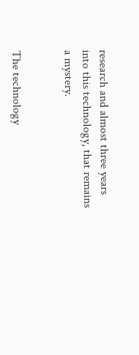research and almost three years into this technology, that remains a mystery.


The technology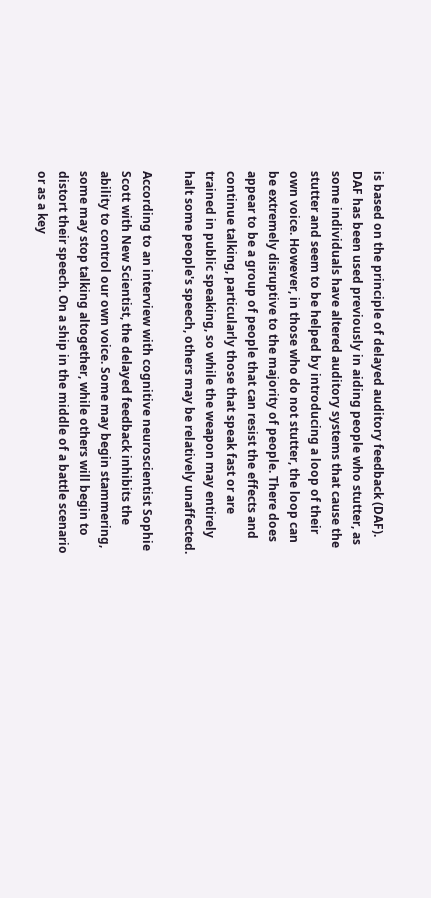is based on the principle of delayed auditory feedback (DAF). DAF has been used previously in aiding people who stutter, as some individuals have altered auditory systems that cause the stutter and seem to be helped by introducing a loop of their own voice. However, in those who do not stutter, the loop can be extremely disruptive to the majority of people. There does appear to be a group of people that can resist the effects and continue talking, particularly those that speak fast or are trained in public speaking, so while the weapon may entirely halt some people's speech, others may be relatively unaffected.

According to an interview with cognitive neuroscientist Sophie Scott with New Scientist, the delayed feedback inhibits the ability to control our own voice. Some may begin stammering, some may stop talking altogether, while others will begin to distort their speech. On a ship in the middle of a battle scenario or as a key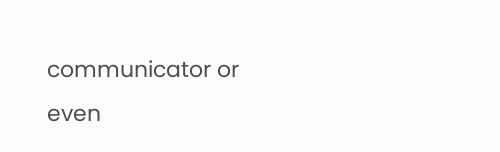communicator or even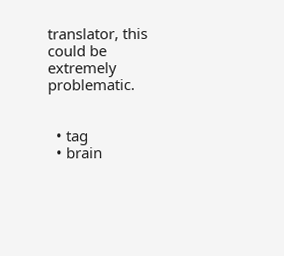translator, this could be extremely problematic.


  • tag
  • brain